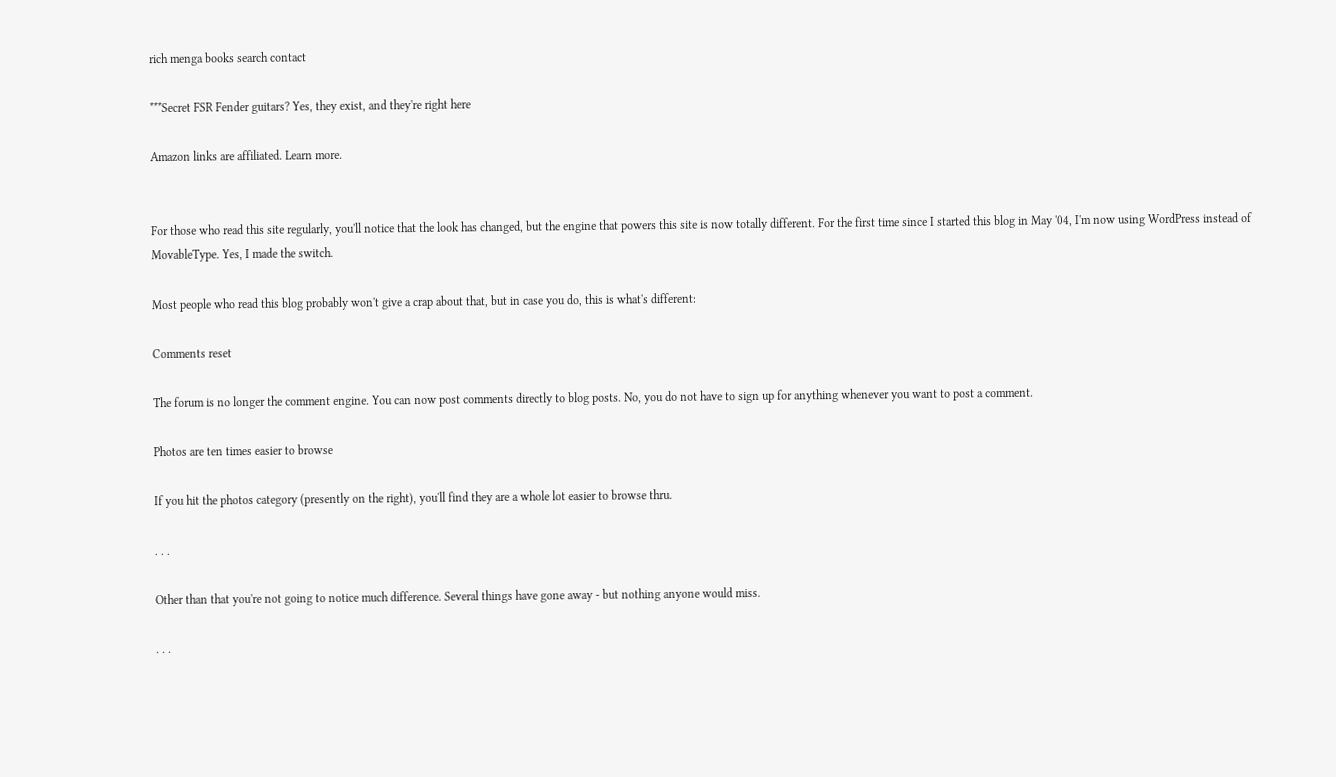rich menga books search contact

***Secret FSR Fender guitars? Yes, they exist, and they're right here

Amazon links are affiliated. Learn more.


For those who read this site regularly, you'll notice that the look has changed, but the engine that powers this site is now totally different. For the first time since I started this blog in May '04, I'm now using WordPress instead of MovableType. Yes, I made the switch.

Most people who read this blog probably won't give a crap about that, but in case you do, this is what's different:

Comments reset

The forum is no longer the comment engine. You can now post comments directly to blog posts. No, you do not have to sign up for anything whenever you want to post a comment.

Photos are ten times easier to browse

If you hit the photos category (presently on the right), you'll find they are a whole lot easier to browse thru.

. . .

Other than that you're not going to notice much difference. Several things have gone away - but nothing anyone would miss.

. . .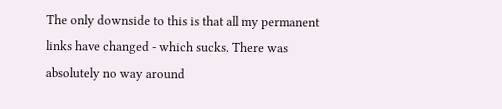The only downside to this is that all my permanent links have changed - which sucks. There was absolutely no way around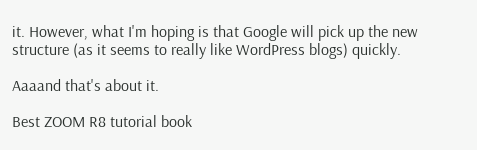it. However, what I'm hoping is that Google will pick up the new structure (as it seems to really like WordPress blogs) quickly.

Aaaand that's about it.

Best ZOOM R8 tutorial book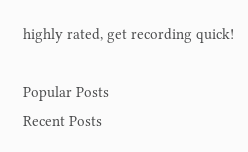highly rated, get recording quick!

Popular Posts
Recent Posts